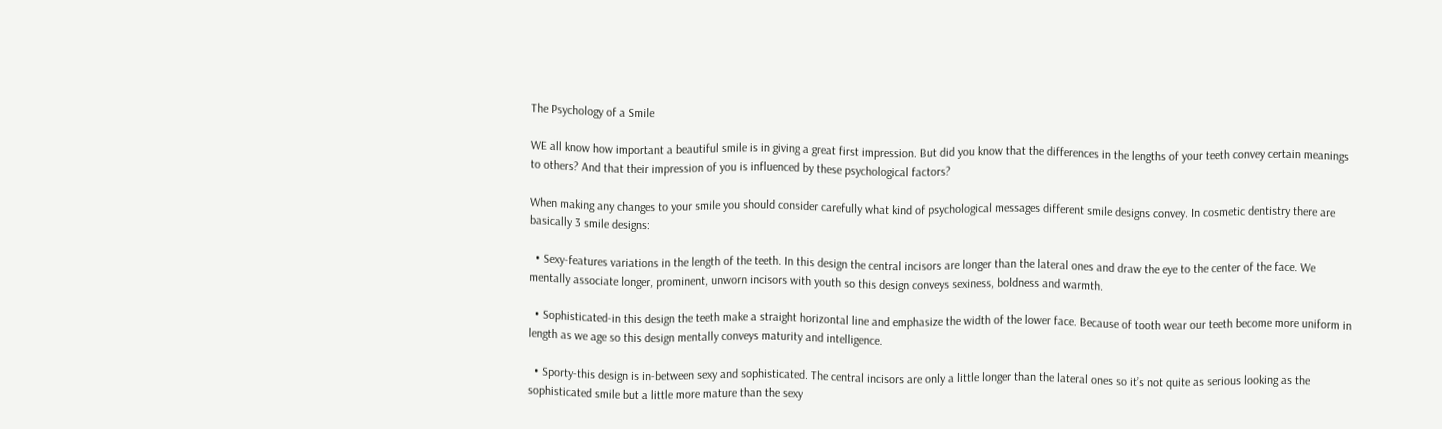The Psychology of a Smile

WE all know how important a beautiful smile is in giving a great first impression. But did you know that the differences in the lengths of your teeth convey certain meanings to others? And that their impression of you is influenced by these psychological factors?

When making any changes to your smile you should consider carefully what kind of psychological messages different smile designs convey. In cosmetic dentistry there are basically 3 smile designs:

  • Sexy-features variations in the length of the teeth. In this design the central incisors are longer than the lateral ones and draw the eye to the center of the face. We mentally associate longer, prominent, unworn incisors with youth so this design conveys sexiness, boldness and warmth.

  • Sophisticated-in this design the teeth make a straight horizontal line and emphasize the width of the lower face. Because of tooth wear our teeth become more uniform in length as we age so this design mentally conveys maturity and intelligence.

  • Sporty-this design is in-between sexy and sophisticated. The central incisors are only a little longer than the lateral ones so it’s not quite as serious looking as the sophisticated smile but a little more mature than the sexy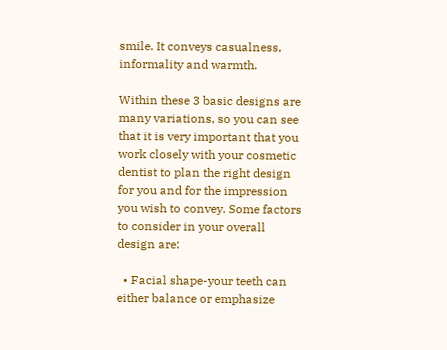smile. It conveys casualness, informality and warmth.

Within these 3 basic designs are many variations, so you can see that it is very important that you work closely with your cosmetic dentist to plan the right design for you and for the impression you wish to convey. Some factors to consider in your overall design are:

  • Facial shape-your teeth can either balance or emphasize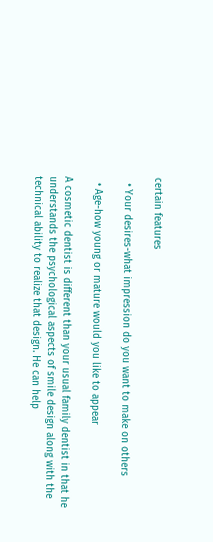certain features

  • Your desires-what impression do you want to make on others

  • Age-how young or mature would you like to appear

A cosmetic dentist is different than your usual family dentist in that he understands the psychological aspects of smile design along with the technical ability to realize that design. He can help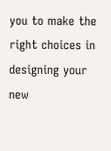you to make the right choices in designing your new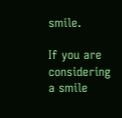smile.

If you are considering a smile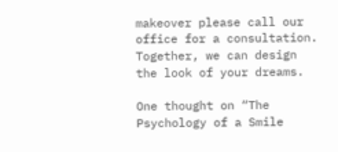makeover please call our office for a consultation. Together, we can design the look of your dreams.

One thought on “The Psychology of a Smile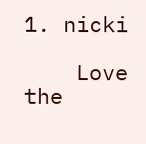1. nicki

    Love the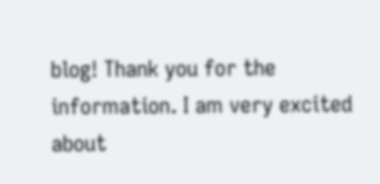blog! Thank you for the information. I am very excited about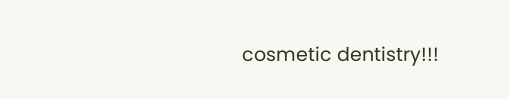cosmetic dentistry!!!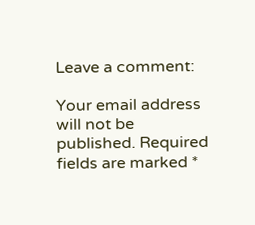Leave a comment:

Your email address will not be published. Required fields are marked *